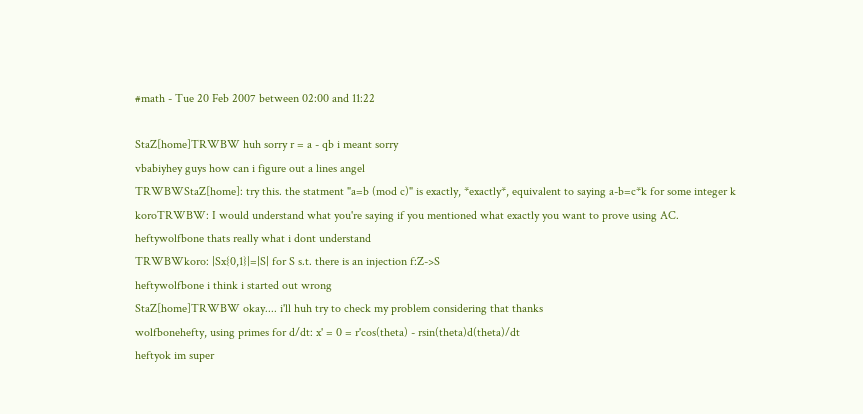#math - Tue 20 Feb 2007 between 02:00 and 11:22

StaZ[home]TRWBW huh sorry r = a - qb i meant sorry
vbabiyhey guys how can i figure out a lines angel
TRWBWStaZ[home]: try this. the statment "a=b (mod c)" is exactly, *exactly*, equivalent to saying a-b=c*k for some integer k
koroTRWBW: I would understand what you're saying if you mentioned what exactly you want to prove using AC.
heftywolfbone thats really what i dont understand
TRWBWkoro: |Sx{0,1}|=|S| for S s.t. there is an injection f:Z->S
heftywolfbone i think i started out wrong
StaZ[home]TRWBW okay.... i'll huh try to check my problem considering that thanks
wolfbonehefty, using primes for d/dt: x' = 0 = r'cos(theta) - rsin(theta)d(theta)/dt
heftyok im super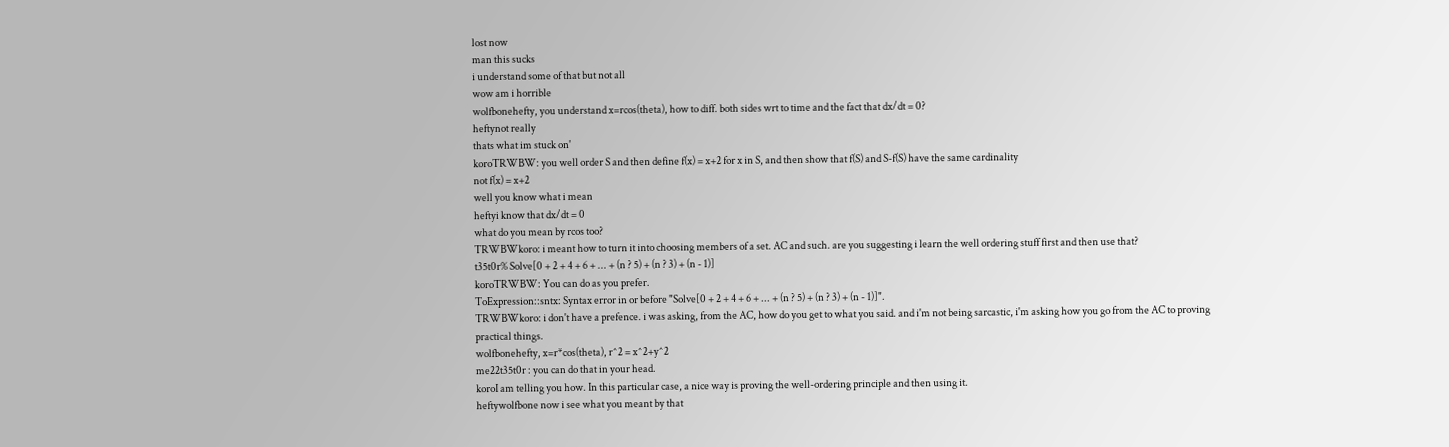lost now
man this sucks
i understand some of that but not all
wow am i horrible
wolfbonehefty, you understand x=rcos(theta), how to diff. both sides wrt to time and the fact that dx/dt = 0?
heftynot really
thats what im stuck on'
koroTRWBW: you well order S and then define f(x) = x+2 for x in S, and then show that f(S) and S-f(S) have the same cardinality
not f(x) = x+2
well you know what i mean
heftyi know that dx/dt = 0
what do you mean by rcos too?
TRWBWkoro: i meant how to turn it into choosing members of a set. AC and such. are you suggesting i learn the well ordering stuff first and then use that?
t35t0r% Solve[0 + 2 + 4 + 6 + ... + (n ? 5) + (n ? 3) + (n - 1)]
koroTRWBW: You can do as you prefer.
ToExpression::sntx: Syntax error in or before "Solve[0 + 2 + 4 + 6 + ... + (n ? 5) + (n ? 3) + (n - 1)]".
TRWBWkoro: i don't have a prefence. i was asking, from the AC, how do you get to what you said. and i'm not being sarcastic, i'm asking how you go from the AC to proving practical things.
wolfbonehefty, x=r*cos(theta), r^2 = x^2+y^2
me22t35t0r : you can do that in your head.
koroI am telling you how. In this particular case, a nice way is proving the well-ordering principle and then using it.
heftywolfbone now i see what you meant by that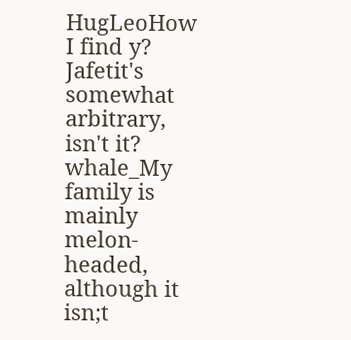HugLeoHow I find y?
Jafetit's somewhat arbitrary, isn't it?
whale_My family is mainly melon-headed, although it isn;t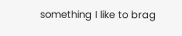something I like to brag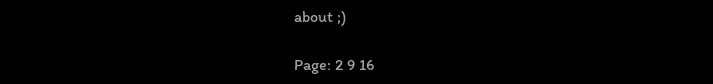about ;)

Page: 2 9 16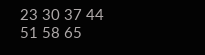23 30 37 44 51 58 65